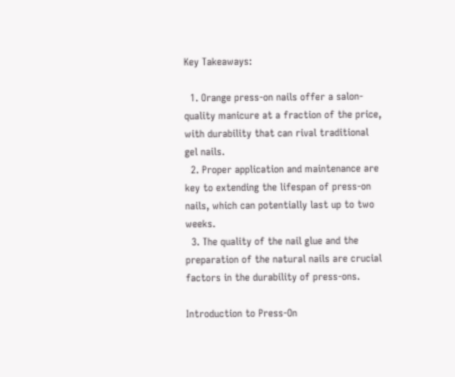Key Takeaways:

  1. Orange press-on nails offer a salon-quality manicure at a fraction of the price, with durability that can rival traditional gel nails.
  2. Proper application and maintenance are key to extending the lifespan of press-on nails, which can potentially last up to two weeks.
  3. The quality of the nail glue and the preparation of the natural nails are crucial factors in the durability of press-ons.

Introduction to Press-On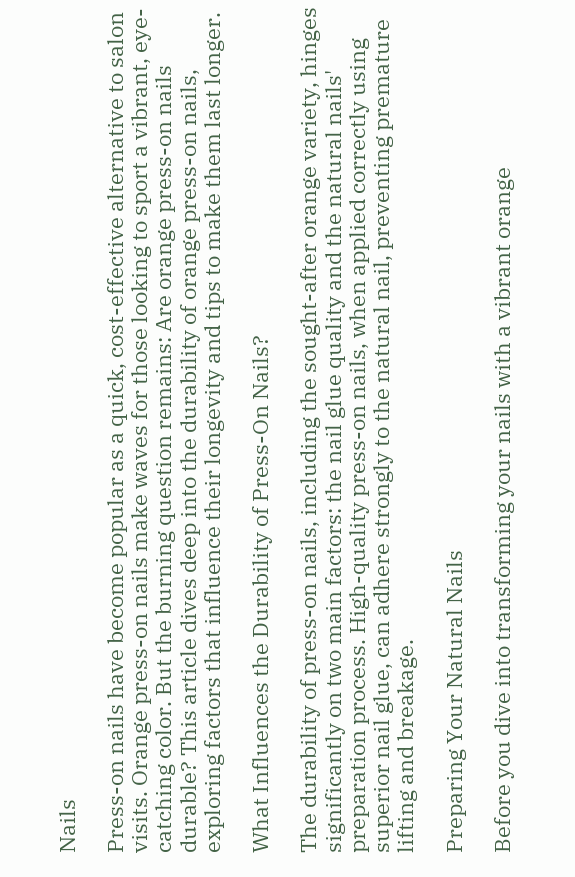Nails

Press-on nails have become popular as a quick, cost-effective alternative to salon visits. Orange press-on nails make waves for those looking to sport a vibrant, eye-catching color. But the burning question remains: Are orange press-on nails durable? This article dives deep into the durability of orange press-on nails, exploring factors that influence their longevity and tips to make them last longer.

What Influences the Durability of Press-On Nails?

The durability of press-on nails, including the sought-after orange variety, hinges significantly on two main factors: the nail glue quality and the natural nails' preparation process. High-quality press-on nails, when applied correctly using superior nail glue, can adhere strongly to the natural nail, preventing premature lifting and breakage.

Preparing Your Natural Nails

Before you dive into transforming your nails with a vibrant orange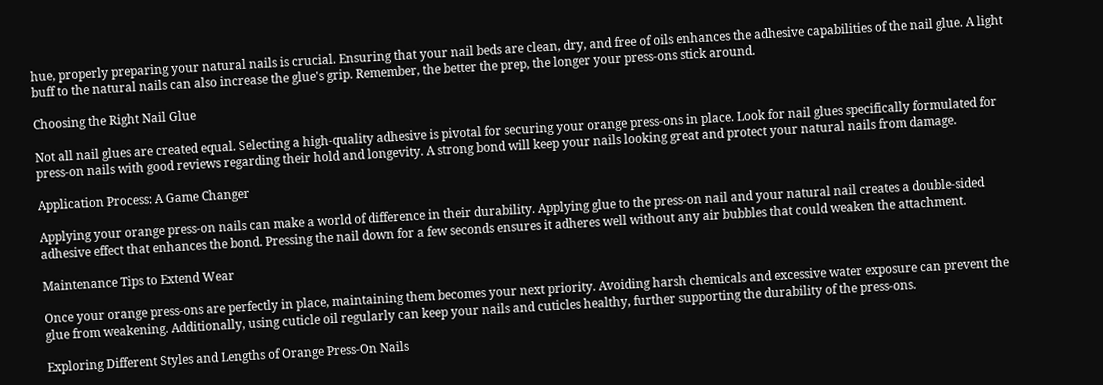hue, properly preparing your natural nails is crucial. Ensuring that your nail beds are clean, dry, and free of oils enhances the adhesive capabilities of the nail glue. A light buff to the natural nails can also increase the glue's grip. Remember, the better the prep, the longer your press-ons stick around.

Choosing the Right Nail Glue

Not all nail glues are created equal. Selecting a high-quality adhesive is pivotal for securing your orange press-ons in place. Look for nail glues specifically formulated for press-on nails with good reviews regarding their hold and longevity. A strong bond will keep your nails looking great and protect your natural nails from damage.

Application Process: A Game Changer

Applying your orange press-on nails can make a world of difference in their durability. Applying glue to the press-on nail and your natural nail creates a double-sided adhesive effect that enhances the bond. Pressing the nail down for a few seconds ensures it adheres well without any air bubbles that could weaken the attachment.

Maintenance Tips to Extend Wear

Once your orange press-ons are perfectly in place, maintaining them becomes your next priority. Avoiding harsh chemicals and excessive water exposure can prevent the glue from weakening. Additionally, using cuticle oil regularly can keep your nails and cuticles healthy, further supporting the durability of the press-ons.

Exploring Different Styles and Lengths of Orange Press-On Nails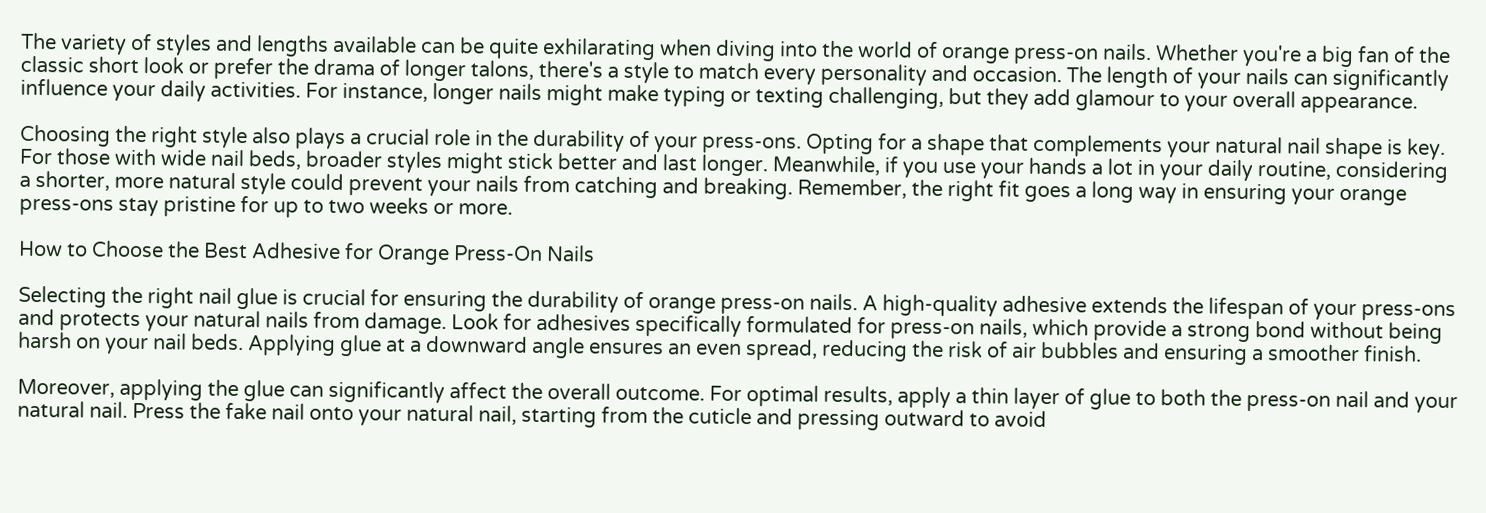The variety of styles and lengths available can be quite exhilarating when diving into the world of orange press-on nails. Whether you're a big fan of the classic short look or prefer the drama of longer talons, there's a style to match every personality and occasion. The length of your nails can significantly influence your daily activities. For instance, longer nails might make typing or texting challenging, but they add glamour to your overall appearance.

Choosing the right style also plays a crucial role in the durability of your press-ons. Opting for a shape that complements your natural nail shape is key. For those with wide nail beds, broader styles might stick better and last longer. Meanwhile, if you use your hands a lot in your daily routine, considering a shorter, more natural style could prevent your nails from catching and breaking. Remember, the right fit goes a long way in ensuring your orange press-ons stay pristine for up to two weeks or more.

How to Choose the Best Adhesive for Orange Press-On Nails

Selecting the right nail glue is crucial for ensuring the durability of orange press-on nails. A high-quality adhesive extends the lifespan of your press-ons and protects your natural nails from damage. Look for adhesives specifically formulated for press-on nails, which provide a strong bond without being harsh on your nail beds. Applying glue at a downward angle ensures an even spread, reducing the risk of air bubbles and ensuring a smoother finish.

Moreover, applying the glue can significantly affect the overall outcome. For optimal results, apply a thin layer of glue to both the press-on nail and your natural nail. Press the fake nail onto your natural nail, starting from the cuticle and pressing outward to avoid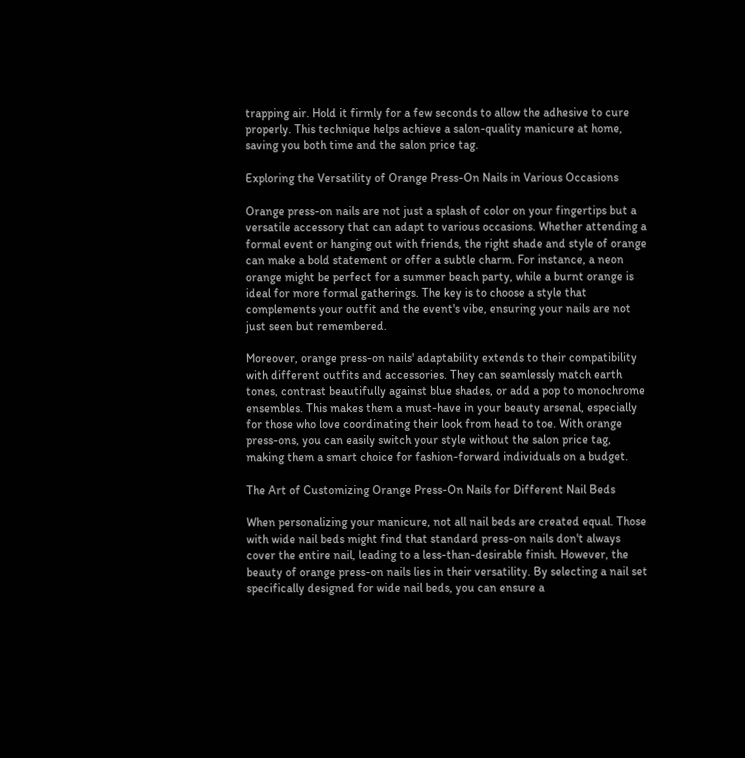trapping air. Hold it firmly for a few seconds to allow the adhesive to cure properly. This technique helps achieve a salon-quality manicure at home, saving you both time and the salon price tag.

Exploring the Versatility of Orange Press-On Nails in Various Occasions

Orange press-on nails are not just a splash of color on your fingertips but a versatile accessory that can adapt to various occasions. Whether attending a formal event or hanging out with friends, the right shade and style of orange can make a bold statement or offer a subtle charm. For instance, a neon orange might be perfect for a summer beach party, while a burnt orange is ideal for more formal gatherings. The key is to choose a style that complements your outfit and the event's vibe, ensuring your nails are not just seen but remembered.

Moreover, orange press-on nails' adaptability extends to their compatibility with different outfits and accessories. They can seamlessly match earth tones, contrast beautifully against blue shades, or add a pop to monochrome ensembles. This makes them a must-have in your beauty arsenal, especially for those who love coordinating their look from head to toe. With orange press-ons, you can easily switch your style without the salon price tag, making them a smart choice for fashion-forward individuals on a budget.

The Art of Customizing Orange Press-On Nails for Different Nail Beds

When personalizing your manicure, not all nail beds are created equal. Those with wide nail beds might find that standard press-on nails don't always cover the entire nail, leading to a less-than-desirable finish. However, the beauty of orange press-on nails lies in their versatility. By selecting a nail set specifically designed for wide nail beds, you can ensure a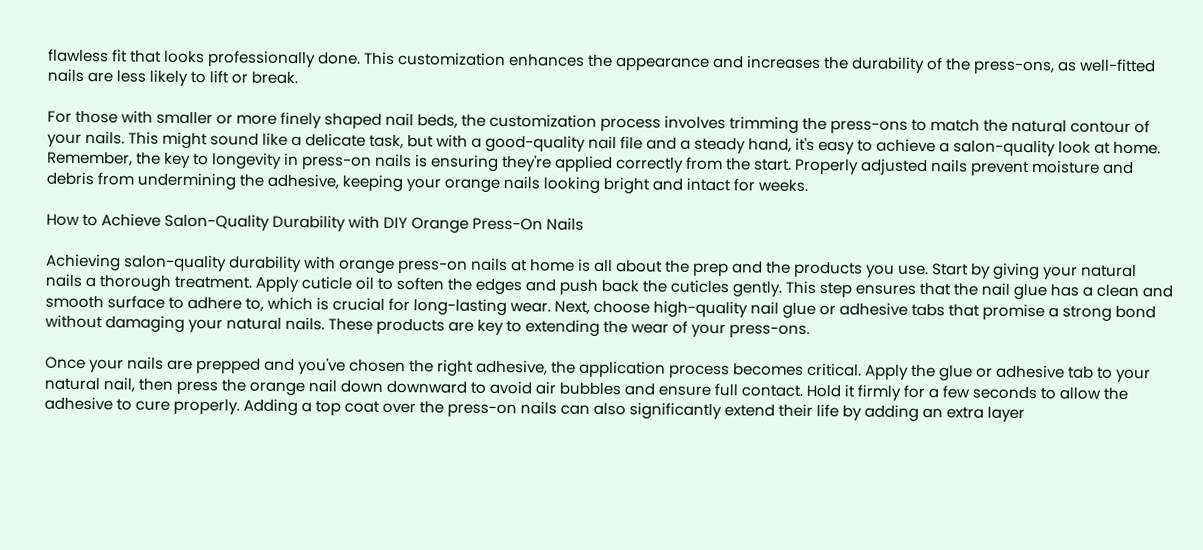flawless fit that looks professionally done. This customization enhances the appearance and increases the durability of the press-ons, as well-fitted nails are less likely to lift or break.

For those with smaller or more finely shaped nail beds, the customization process involves trimming the press-ons to match the natural contour of your nails. This might sound like a delicate task, but with a good-quality nail file and a steady hand, it's easy to achieve a salon-quality look at home. Remember, the key to longevity in press-on nails is ensuring they're applied correctly from the start. Properly adjusted nails prevent moisture and debris from undermining the adhesive, keeping your orange nails looking bright and intact for weeks.

How to Achieve Salon-Quality Durability with DIY Orange Press-On Nails

Achieving salon-quality durability with orange press-on nails at home is all about the prep and the products you use. Start by giving your natural nails a thorough treatment. Apply cuticle oil to soften the edges and push back the cuticles gently. This step ensures that the nail glue has a clean and smooth surface to adhere to, which is crucial for long-lasting wear. Next, choose high-quality nail glue or adhesive tabs that promise a strong bond without damaging your natural nails. These products are key to extending the wear of your press-ons.

Once your nails are prepped and you've chosen the right adhesive, the application process becomes critical. Apply the glue or adhesive tab to your natural nail, then press the orange nail down downward to avoid air bubbles and ensure full contact. Hold it firmly for a few seconds to allow the adhesive to cure properly. Adding a top coat over the press-on nails can also significantly extend their life by adding an extra layer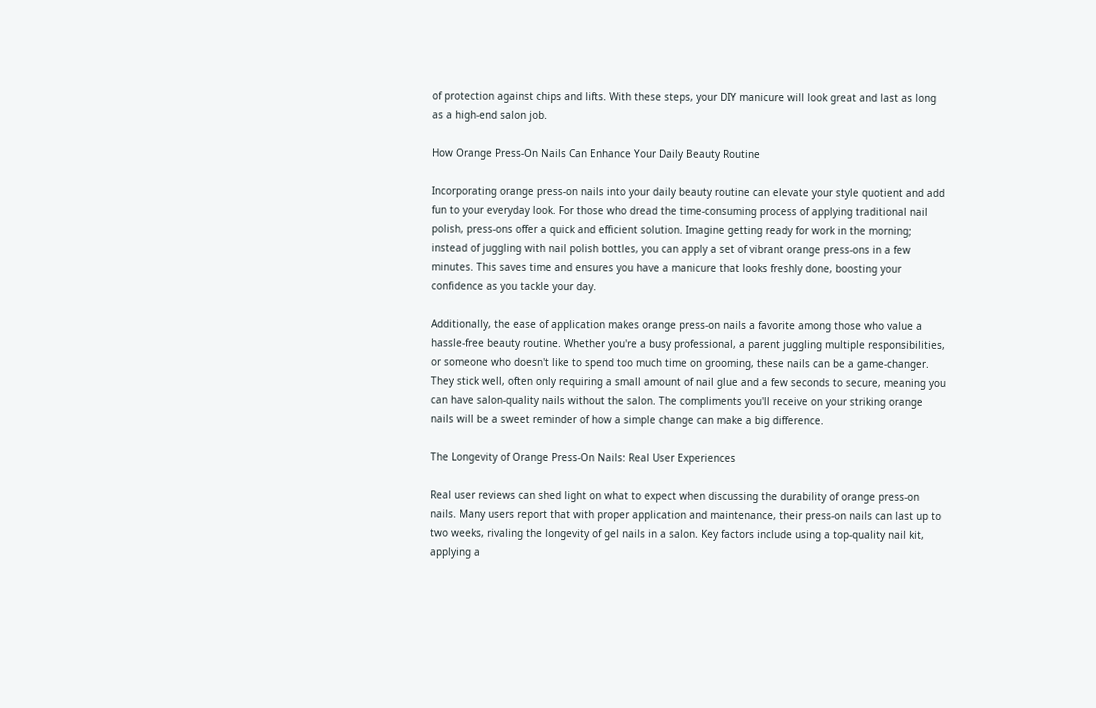of protection against chips and lifts. With these steps, your DIY manicure will look great and last as long as a high-end salon job.

How Orange Press-On Nails Can Enhance Your Daily Beauty Routine

Incorporating orange press-on nails into your daily beauty routine can elevate your style quotient and add fun to your everyday look. For those who dread the time-consuming process of applying traditional nail polish, press-ons offer a quick and efficient solution. Imagine getting ready for work in the morning; instead of juggling with nail polish bottles, you can apply a set of vibrant orange press-ons in a few minutes. This saves time and ensures you have a manicure that looks freshly done, boosting your confidence as you tackle your day.

Additionally, the ease of application makes orange press-on nails a favorite among those who value a hassle-free beauty routine. Whether you're a busy professional, a parent juggling multiple responsibilities, or someone who doesn't like to spend too much time on grooming, these nails can be a game-changer. They stick well, often only requiring a small amount of nail glue and a few seconds to secure, meaning you can have salon-quality nails without the salon. The compliments you'll receive on your striking orange nails will be a sweet reminder of how a simple change can make a big difference.

The Longevity of Orange Press-On Nails: Real User Experiences

Real user reviews can shed light on what to expect when discussing the durability of orange press-on nails. Many users report that with proper application and maintenance, their press-on nails can last up to two weeks, rivaling the longevity of gel nails in a salon. Key factors include using a top-quality nail kit, applying a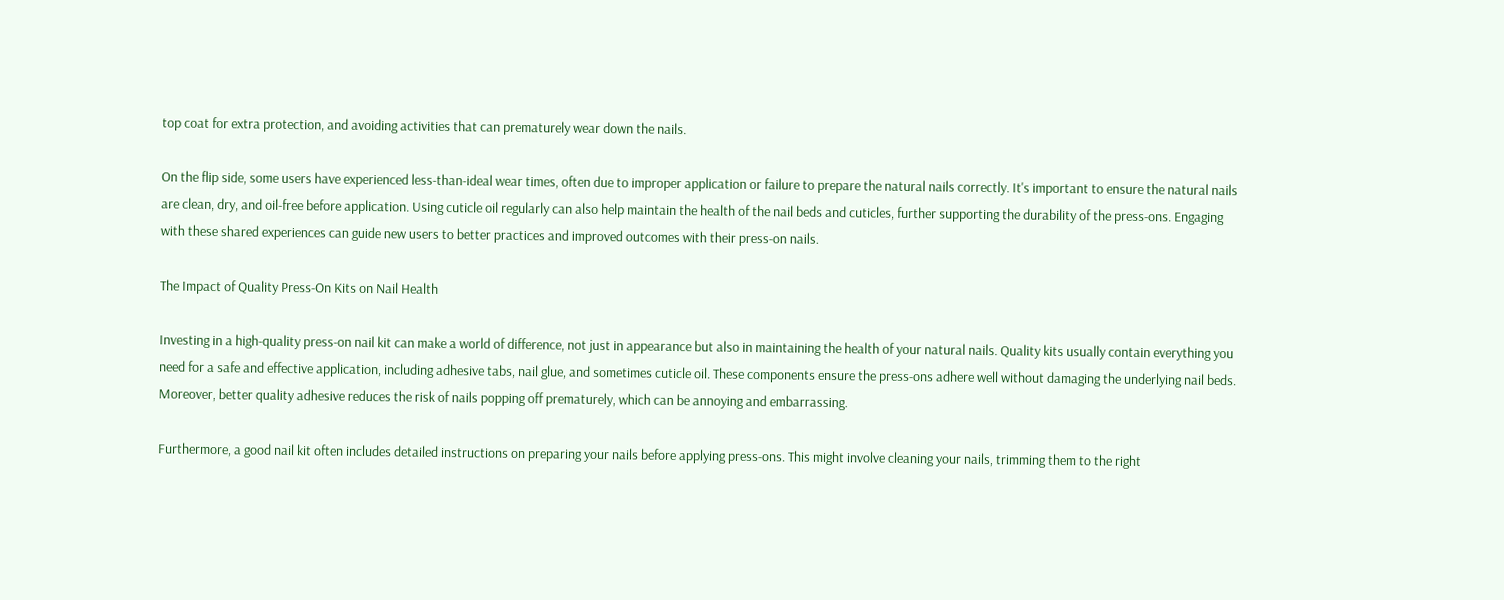top coat for extra protection, and avoiding activities that can prematurely wear down the nails.

On the flip side, some users have experienced less-than-ideal wear times, often due to improper application or failure to prepare the natural nails correctly. It's important to ensure the natural nails are clean, dry, and oil-free before application. Using cuticle oil regularly can also help maintain the health of the nail beds and cuticles, further supporting the durability of the press-ons. Engaging with these shared experiences can guide new users to better practices and improved outcomes with their press-on nails.

The Impact of Quality Press-On Kits on Nail Health

Investing in a high-quality press-on nail kit can make a world of difference, not just in appearance but also in maintaining the health of your natural nails. Quality kits usually contain everything you need for a safe and effective application, including adhesive tabs, nail glue, and sometimes cuticle oil. These components ensure the press-ons adhere well without damaging the underlying nail beds. Moreover, better quality adhesive reduces the risk of nails popping off prematurely, which can be annoying and embarrassing.

Furthermore, a good nail kit often includes detailed instructions on preparing your nails before applying press-ons. This might involve cleaning your nails, trimming them to the right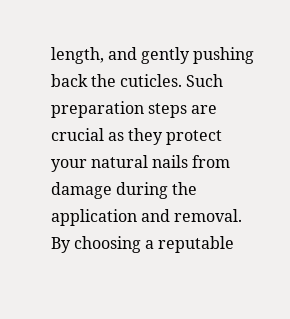length, and gently pushing back the cuticles. Such preparation steps are crucial as they protect your natural nails from damage during the application and removal. By choosing a reputable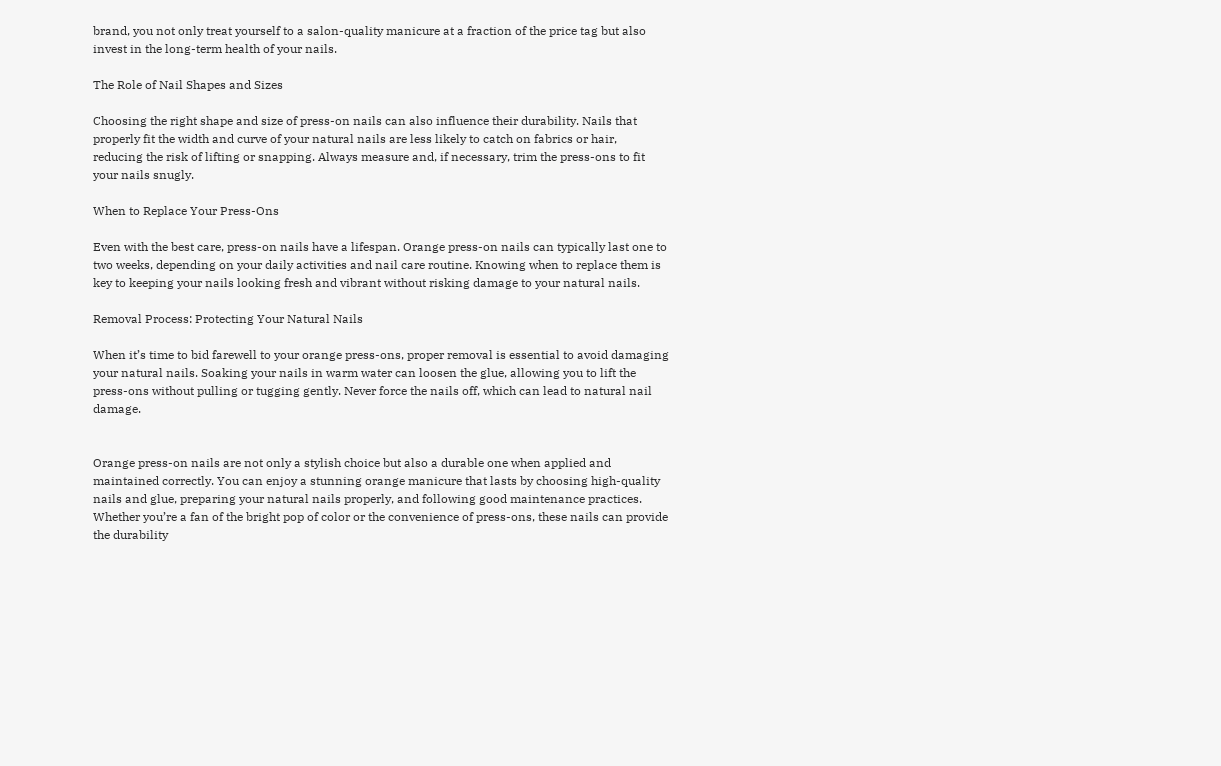brand, you not only treat yourself to a salon-quality manicure at a fraction of the price tag but also invest in the long-term health of your nails.

The Role of Nail Shapes and Sizes

Choosing the right shape and size of press-on nails can also influence their durability. Nails that properly fit the width and curve of your natural nails are less likely to catch on fabrics or hair, reducing the risk of lifting or snapping. Always measure and, if necessary, trim the press-ons to fit your nails snugly.

When to Replace Your Press-Ons

Even with the best care, press-on nails have a lifespan. Orange press-on nails can typically last one to two weeks, depending on your daily activities and nail care routine. Knowing when to replace them is key to keeping your nails looking fresh and vibrant without risking damage to your natural nails.

Removal Process: Protecting Your Natural Nails

When it’s time to bid farewell to your orange press-ons, proper removal is essential to avoid damaging your natural nails. Soaking your nails in warm water can loosen the glue, allowing you to lift the press-ons without pulling or tugging gently. Never force the nails off, which can lead to natural nail damage.


Orange press-on nails are not only a stylish choice but also a durable one when applied and maintained correctly. You can enjoy a stunning orange manicure that lasts by choosing high-quality nails and glue, preparing your natural nails properly, and following good maintenance practices. Whether you’re a fan of the bright pop of color or the convenience of press-ons, these nails can provide the durability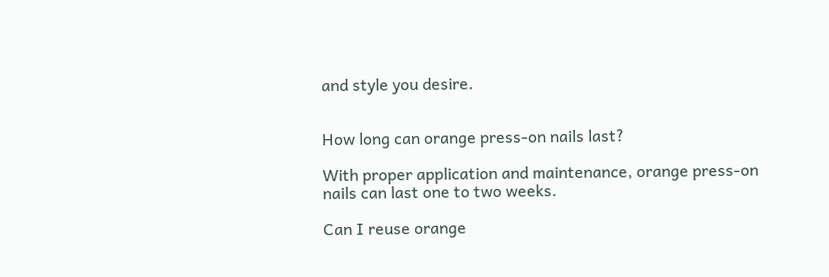and style you desire.


How long can orange press-on nails last?

With proper application and maintenance, orange press-on nails can last one to two weeks.

Can I reuse orange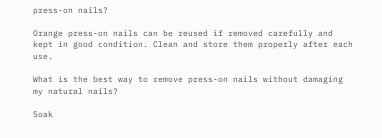press-on nails?

Orange press-on nails can be reused if removed carefully and kept in good condition. Clean and store them properly after each use.

What is the best way to remove press-on nails without damaging my natural nails?

Soak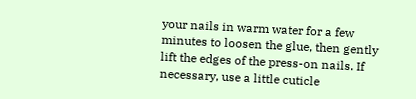your nails in warm water for a few minutes to loosen the glue, then gently lift the edges of the press-on nails. If necessary, use a little cuticle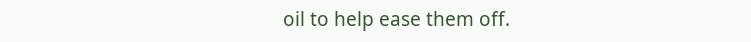oil to help ease them off.